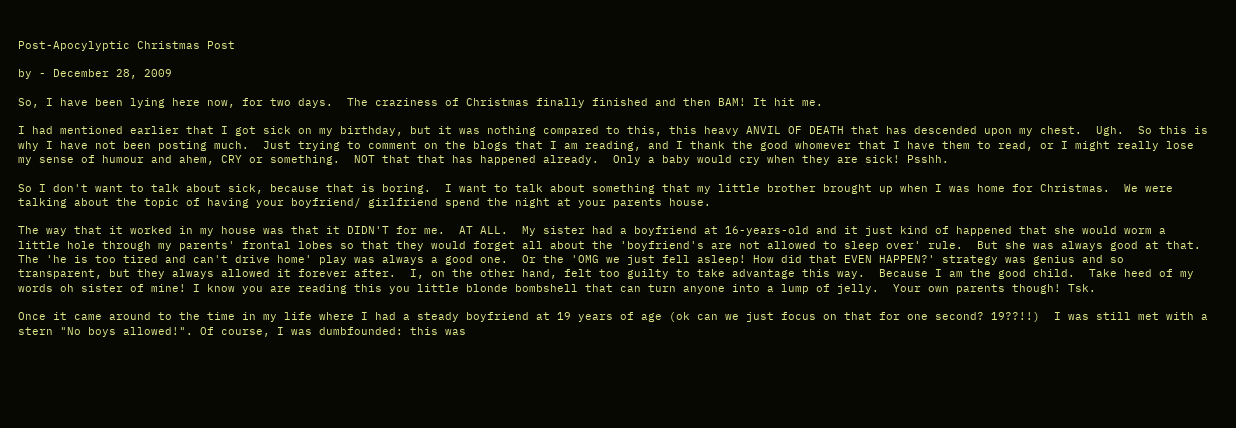Post-Apocylyptic Christmas Post

by - December 28, 2009

So, I have been lying here now, for two days.  The craziness of Christmas finally finished and then BAM! It hit me.

I had mentioned earlier that I got sick on my birthday, but it was nothing compared to this, this heavy ANVIL OF DEATH that has descended upon my chest.  Ugh.  So this is why I have not been posting much.  Just trying to comment on the blogs that I am reading, and I thank the good whomever that I have them to read, or I might really lose my sense of humour and ahem, CRY or something.  NOT that that has happened already.  Only a baby would cry when they are sick! Psshh.

So I don't want to talk about sick, because that is boring.  I want to talk about something that my little brother brought up when I was home for Christmas.  We were talking about the topic of having your boyfriend/ girlfriend spend the night at your parents house.

The way that it worked in my house was that it DIDN'T for me.  AT ALL.  My sister had a boyfriend at 16-years-old and it just kind of happened that she would worm a little hole through my parents' frontal lobes so that they would forget all about the 'boyfriend's are not allowed to sleep over' rule.  But she was always good at that.  The 'he is too tired and can't drive home' play was always a good one.  Or the 'OMG we just fell asleep! How did that EVEN HAPPEN?' strategy was genius and so transparent, but they always allowed it forever after.  I, on the other hand, felt too guilty to take advantage this way.  Because I am the good child.  Take heed of my words oh sister of mine! I know you are reading this you little blonde bombshell that can turn anyone into a lump of jelly.  Your own parents though! Tsk.

Once it came around to the time in my life where I had a steady boyfriend at 19 years of age (ok can we just focus on that for one second? 19??!!)  I was still met with a stern "No boys allowed!". Of course, I was dumbfounded: this was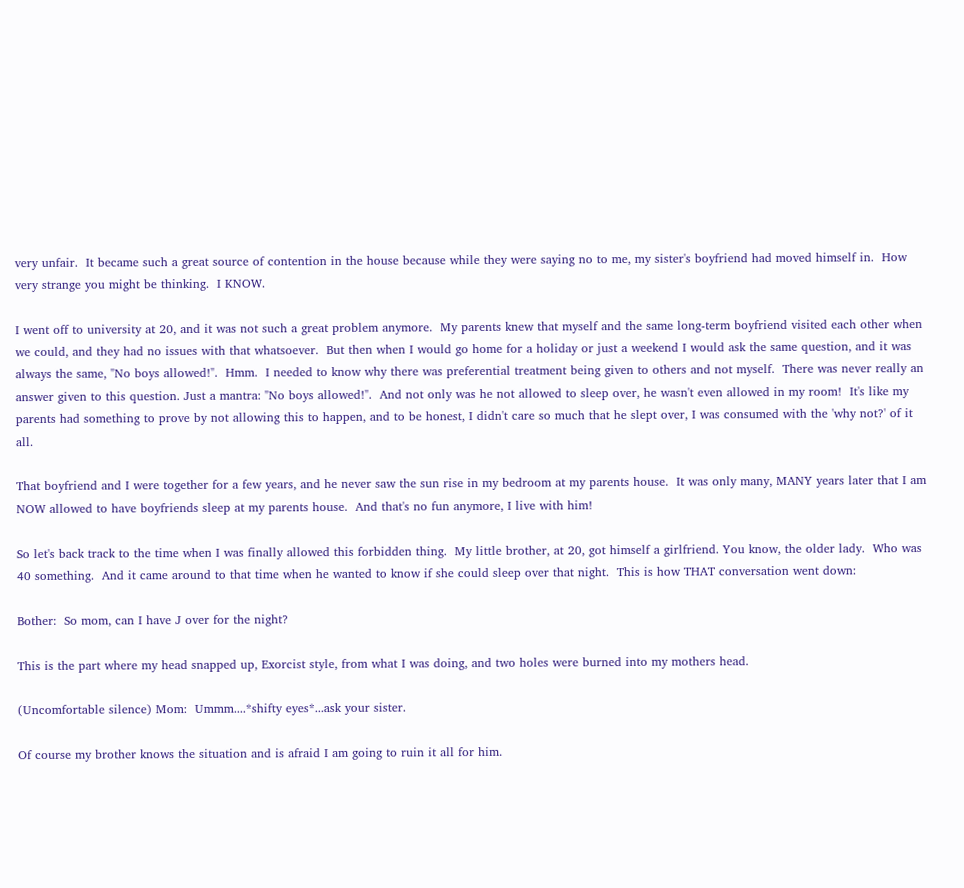very unfair.  It became such a great source of contention in the house because while they were saying no to me, my sister's boyfriend had moved himself in.  How very strange you might be thinking.  I KNOW.

I went off to university at 20, and it was not such a great problem anymore.  My parents knew that myself and the same long-term boyfriend visited each other when we could, and they had no issues with that whatsoever.  But then when I would go home for a holiday or just a weekend I would ask the same question, and it was always the same, "No boys allowed!".  Hmm.  I needed to know why there was preferential treatment being given to others and not myself.  There was never really an answer given to this question. Just a mantra: "No boys allowed!".  And not only was he not allowed to sleep over, he wasn't even allowed in my room!  It's like my parents had something to prove by not allowing this to happen, and to be honest, I didn't care so much that he slept over, I was consumed with the 'why not?' of it all.

That boyfriend and I were together for a few years, and he never saw the sun rise in my bedroom at my parents house.  It was only many, MANY years later that I am NOW allowed to have boyfriends sleep at my parents house.  And that's no fun anymore, I live with him!

So let's back track to the time when I was finally allowed this forbidden thing.  My little brother, at 20, got himself a girlfriend. You know, the older lady.  Who was 40 something.  And it came around to that time when he wanted to know if she could sleep over that night.  This is how THAT conversation went down:

Bother:  So mom, can I have J over for the night?

This is the part where my head snapped up, Exorcist style, from what I was doing, and two holes were burned into my mothers head.

(Uncomfortable silence) Mom:  Ummm....*shifty eyes*...ask your sister.

Of course my brother knows the situation and is afraid I am going to ruin it all for him.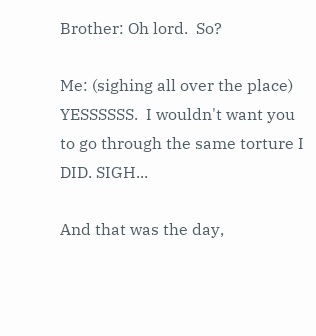Brother: Oh lord.  So?

Me: (sighing all over the place) YESSSSSS.  I wouldn't want you to go through the same torture I DID. SIGH...

And that was the day,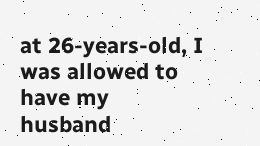at 26-years-old, I was allowed to have my husband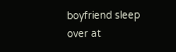boyfriend sleep over at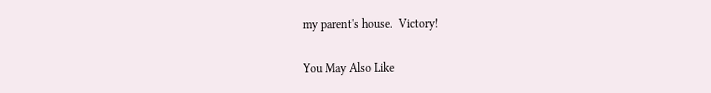my parent's house.  Victory!

You May Also Like